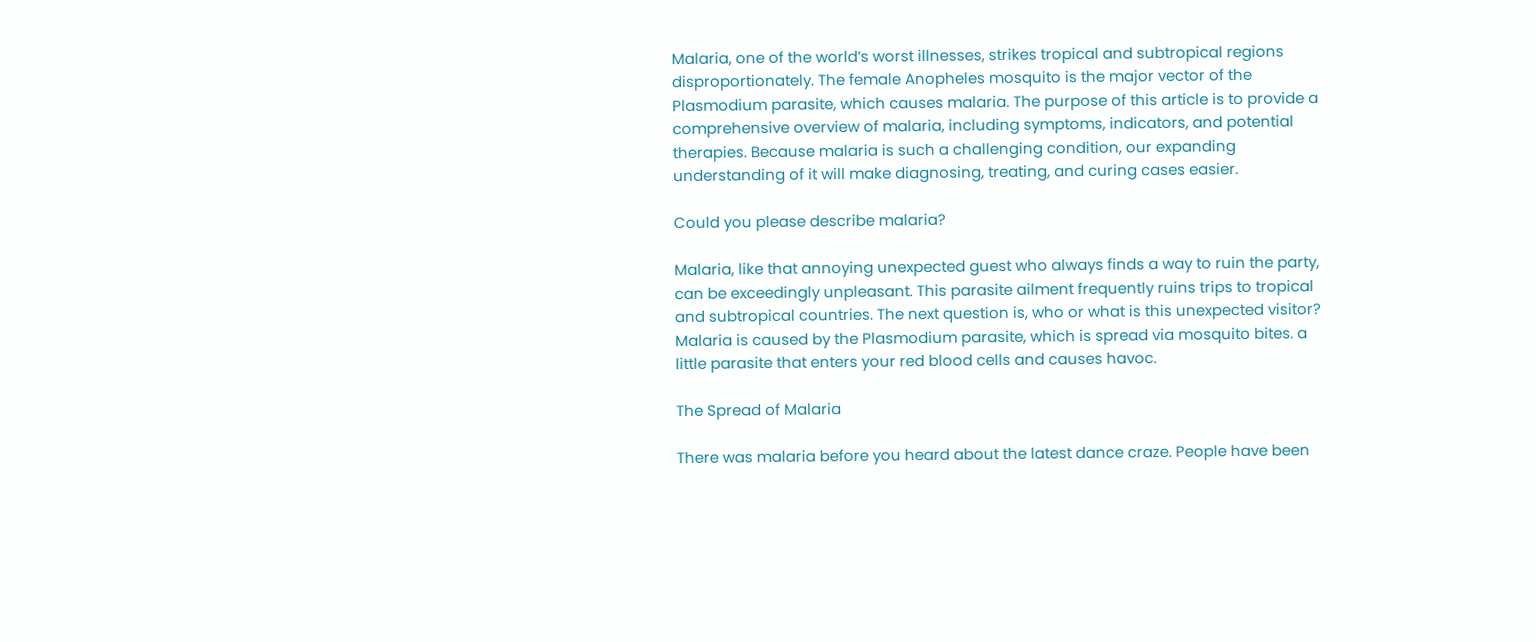Malaria, one of the world’s worst illnesses, strikes tropical and subtropical regions disproportionately. The female Anopheles mosquito is the major vector of the Plasmodium parasite, which causes malaria. The purpose of this article is to provide a comprehensive overview of malaria, including symptoms, indicators, and potential therapies. Because malaria is such a challenging condition, our expanding understanding of it will make diagnosing, treating, and curing cases easier.

Could you please describe malaria?

Malaria, like that annoying unexpected guest who always finds a way to ruin the party, can be exceedingly unpleasant. This parasite ailment frequently ruins trips to tropical and subtropical countries. The next question is, who or what is this unexpected visitor? Malaria is caused by the Plasmodium parasite, which is spread via mosquito bites. a little parasite that enters your red blood cells and causes havoc.

The Spread of Malaria

There was malaria before you heard about the latest dance craze. People have been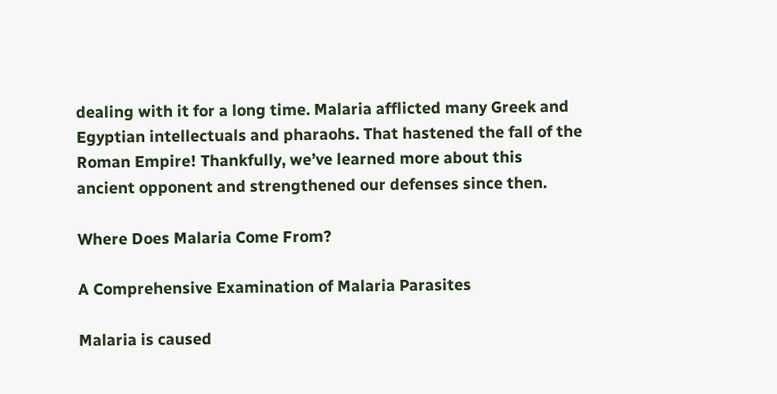dealing with it for a long time. Malaria afflicted many Greek and Egyptian intellectuals and pharaohs. That hastened the fall of the Roman Empire! Thankfully, we’ve learned more about this ancient opponent and strengthened our defenses since then.

Where Does Malaria Come From?

A Comprehensive Examination of Malaria Parasites

Malaria is caused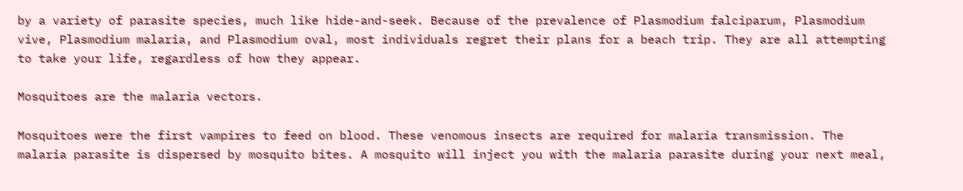by a variety of parasite species, much like hide-and-seek. Because of the prevalence of Plasmodium falciparum, Plasmodium vive, Plasmodium malaria, and Plasmodium oval, most individuals regret their plans for a beach trip. They are all attempting to take your life, regardless of how they appear.

Mosquitoes are the malaria vectors.

Mosquitoes were the first vampires to feed on blood. These venomous insects are required for malaria transmission. The malaria parasite is dispersed by mosquito bites. A mosquito will inject you with the malaria parasite during your next meal,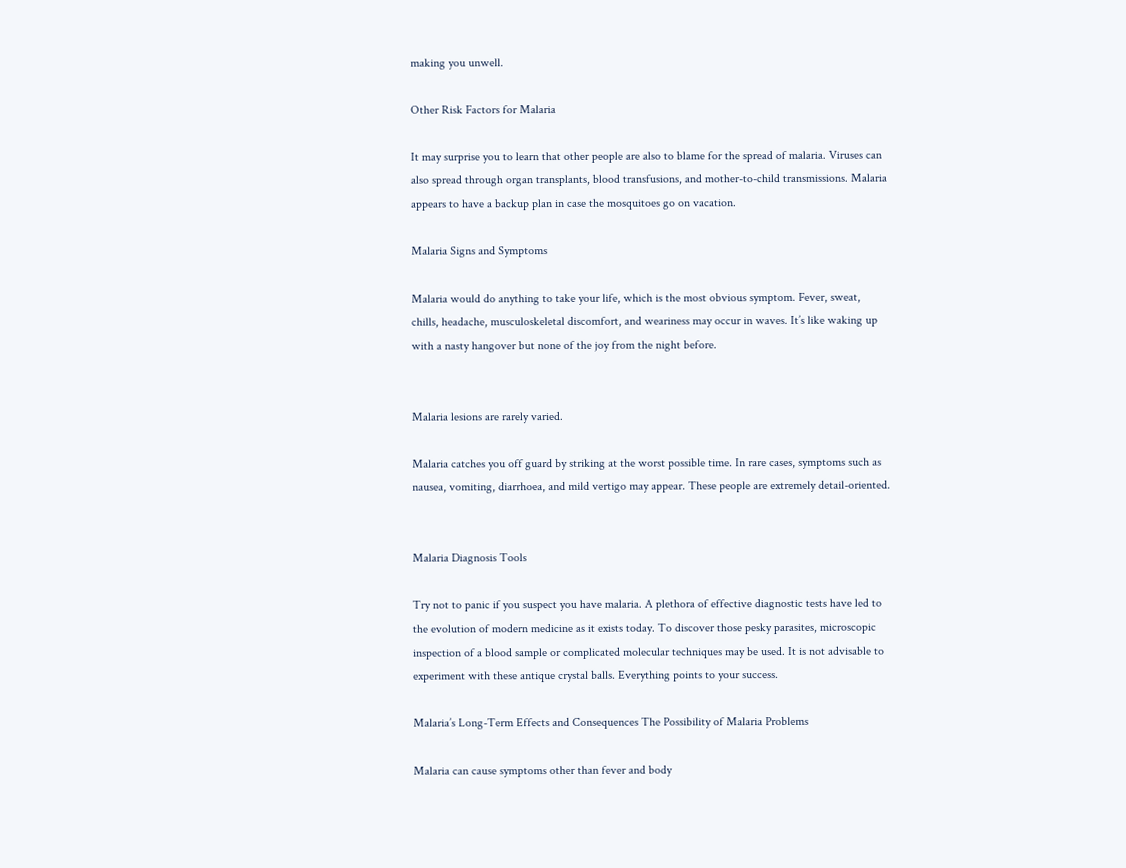making you unwell.

Other Risk Factors for Malaria

It may surprise you to learn that other people are also to blame for the spread of malaria. Viruses can also spread through organ transplants, blood transfusions, and mother-to-child transmissions. Malaria appears to have a backup plan in case the mosquitoes go on vacation.

Malaria Signs and Symptoms

Malaria would do anything to take your life, which is the most obvious symptom. Fever, sweat, chills, headache, musculoskeletal discomfort, and weariness may occur in waves. It’s like waking up with a nasty hangover but none of the joy from the night before.


Malaria lesions are rarely varied.

Malaria catches you off guard by striking at the worst possible time. In rare cases, symptoms such as nausea, vomiting, diarrhoea, and mild vertigo may appear. These people are extremely detail-oriented.


Malaria Diagnosis Tools

Try not to panic if you suspect you have malaria. A plethora of effective diagnostic tests have led to the evolution of modern medicine as it exists today. To discover those pesky parasites, microscopic inspection of a blood sample or complicated molecular techniques may be used. It is not advisable to experiment with these antique crystal balls. Everything points to your success.

Malaria’s Long-Term Effects and Consequences The Possibility of Malaria Problems

Malaria can cause symptoms other than fever and body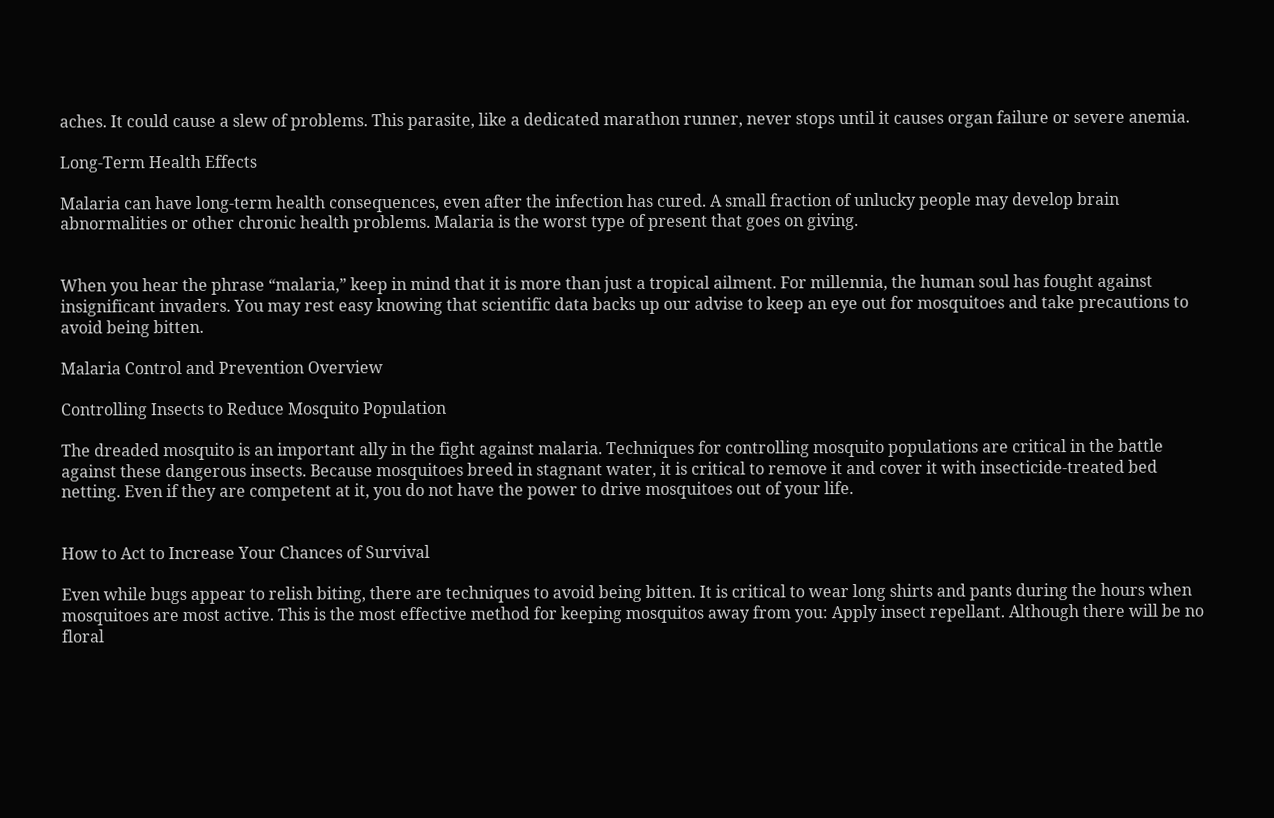aches. It could cause a slew of problems. This parasite, like a dedicated marathon runner, never stops until it causes organ failure or severe anemia.

Long-Term Health Effects

Malaria can have long-term health consequences, even after the infection has cured. A small fraction of unlucky people may develop brain abnormalities or other chronic health problems. Malaria is the worst type of present that goes on giving.


When you hear the phrase “malaria,” keep in mind that it is more than just a tropical ailment. For millennia, the human soul has fought against insignificant invaders. You may rest easy knowing that scientific data backs up our advise to keep an eye out for mosquitoes and take precautions to avoid being bitten.

Malaria Control and Prevention Overview

Controlling Insects to Reduce Mosquito Population

The dreaded mosquito is an important ally in the fight against malaria. Techniques for controlling mosquito populations are critical in the battle against these dangerous insects. Because mosquitoes breed in stagnant water, it is critical to remove it and cover it with insecticide-treated bed netting. Even if they are competent at it, you do not have the power to drive mosquitoes out of your life.


How to Act to Increase Your Chances of Survival

Even while bugs appear to relish biting, there are techniques to avoid being bitten. It is critical to wear long shirts and pants during the hours when mosquitoes are most active. This is the most effective method for keeping mosquitos away from you: Apply insect repellant. Although there will be no floral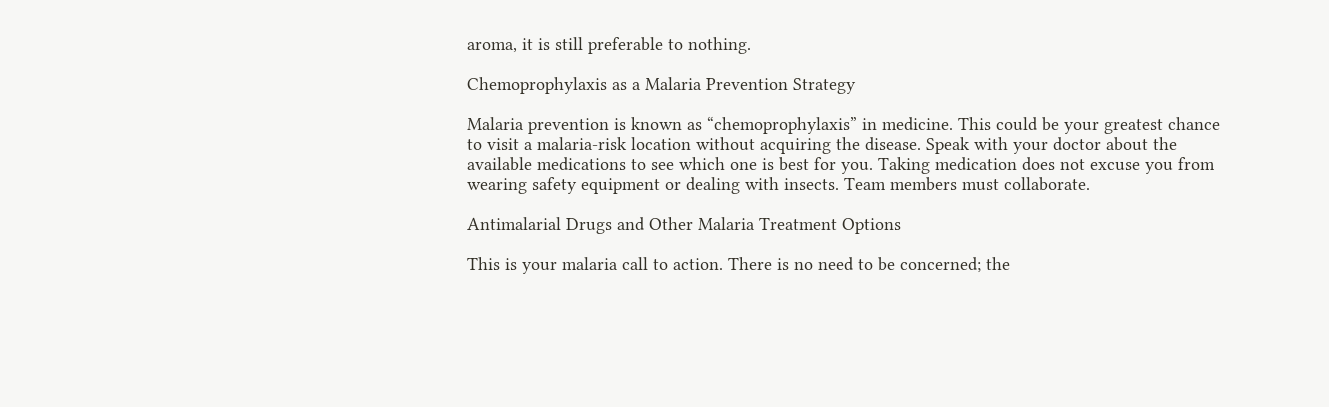aroma, it is still preferable to nothing.

Chemoprophylaxis as a Malaria Prevention Strategy

Malaria prevention is known as “chemoprophylaxis” in medicine. This could be your greatest chance to visit a malaria-risk location without acquiring the disease. Speak with your doctor about the available medications to see which one is best for you. Taking medication does not excuse you from wearing safety equipment or dealing with insects. Team members must collaborate.

Antimalarial Drugs and Other Malaria Treatment Options

This is your malaria call to action. There is no need to be concerned; the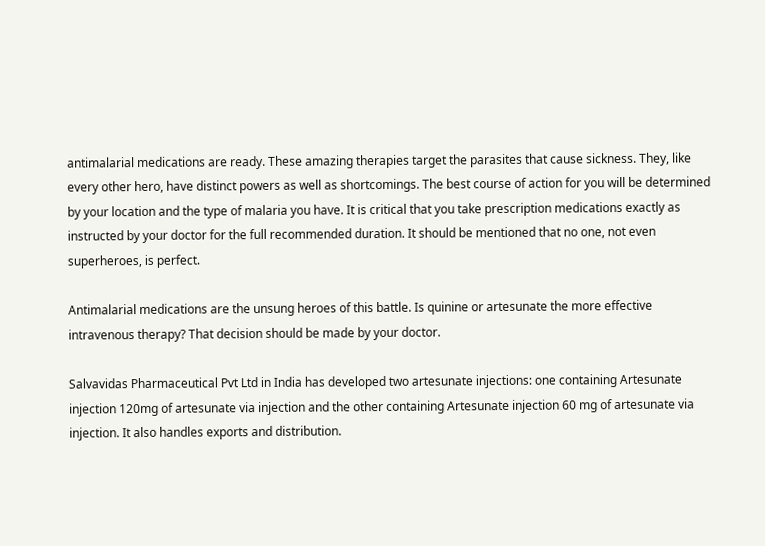antimalarial medications are ready. These amazing therapies target the parasites that cause sickness. They, like every other hero, have distinct powers as well as shortcomings. The best course of action for you will be determined by your location and the type of malaria you have. It is critical that you take prescription medications exactly as instructed by your doctor for the full recommended duration. It should be mentioned that no one, not even superheroes, is perfect.

Antimalarial medications are the unsung heroes of this battle. Is quinine or artesunate the more effective intravenous therapy? That decision should be made by your doctor.

Salvavidas Pharmaceutical Pvt Ltd in India has developed two artesunate injections: one containing Artesunate injection 120mg of artesunate via injection and the other containing Artesunate injection 60 mg of artesunate via injection. It also handles exports and distribution.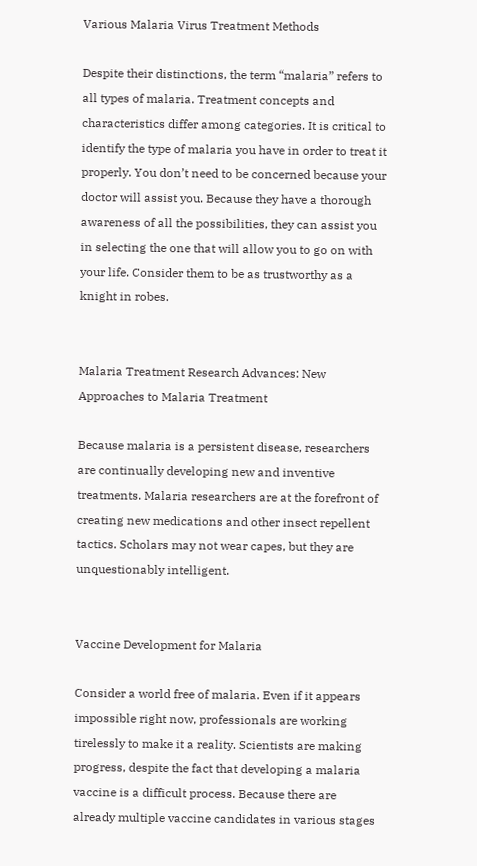Various Malaria Virus Treatment Methods

Despite their distinctions, the term “malaria” refers to all types of malaria. Treatment concepts and characteristics differ among categories. It is critical to identify the type of malaria you have in order to treat it properly. You don’t need to be concerned because your doctor will assist you. Because they have a thorough awareness of all the possibilities, they can assist you in selecting the one that will allow you to go on with your life. Consider them to be as trustworthy as a knight in robes.


Malaria Treatment Research Advances: New Approaches to Malaria Treatment

Because malaria is a persistent disease, researchers are continually developing new and inventive treatments. Malaria researchers are at the forefront of creating new medications and other insect repellent tactics. Scholars may not wear capes, but they are unquestionably intelligent.


Vaccine Development for Malaria

Consider a world free of malaria. Even if it appears impossible right now, professionals are working tirelessly to make it a reality. Scientists are making progress, despite the fact that developing a malaria vaccine is a difficult process. Because there are already multiple vaccine candidates in various stages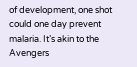of development, one shot could one day prevent malaria. It’s akin to the Avengers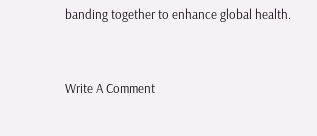banding together to enhance global health.



Write A Comment